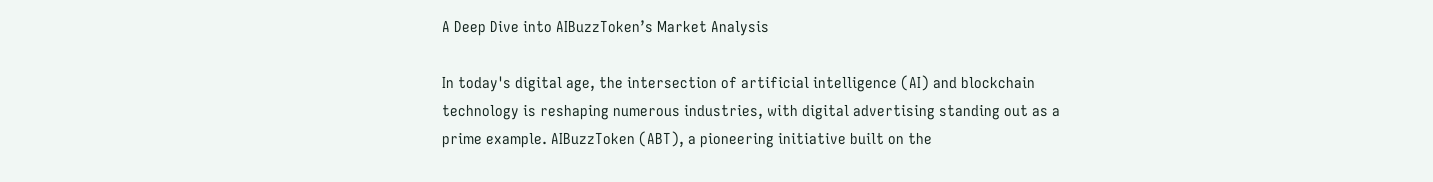A Deep Dive into AIBuzzToken’s Market Analysis

In today's digital age, the intersection of artificial intelligence (AI) and blockchain technology is reshaping numerous industries, with digital advertising standing out as a prime example. AIBuzzToken (ABT), a pioneering initiative built on the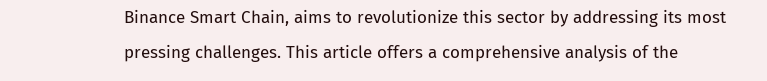Binance Smart Chain, aims to revolutionize this sector by addressing its most pressing challenges. This article offers a comprehensive analysis of the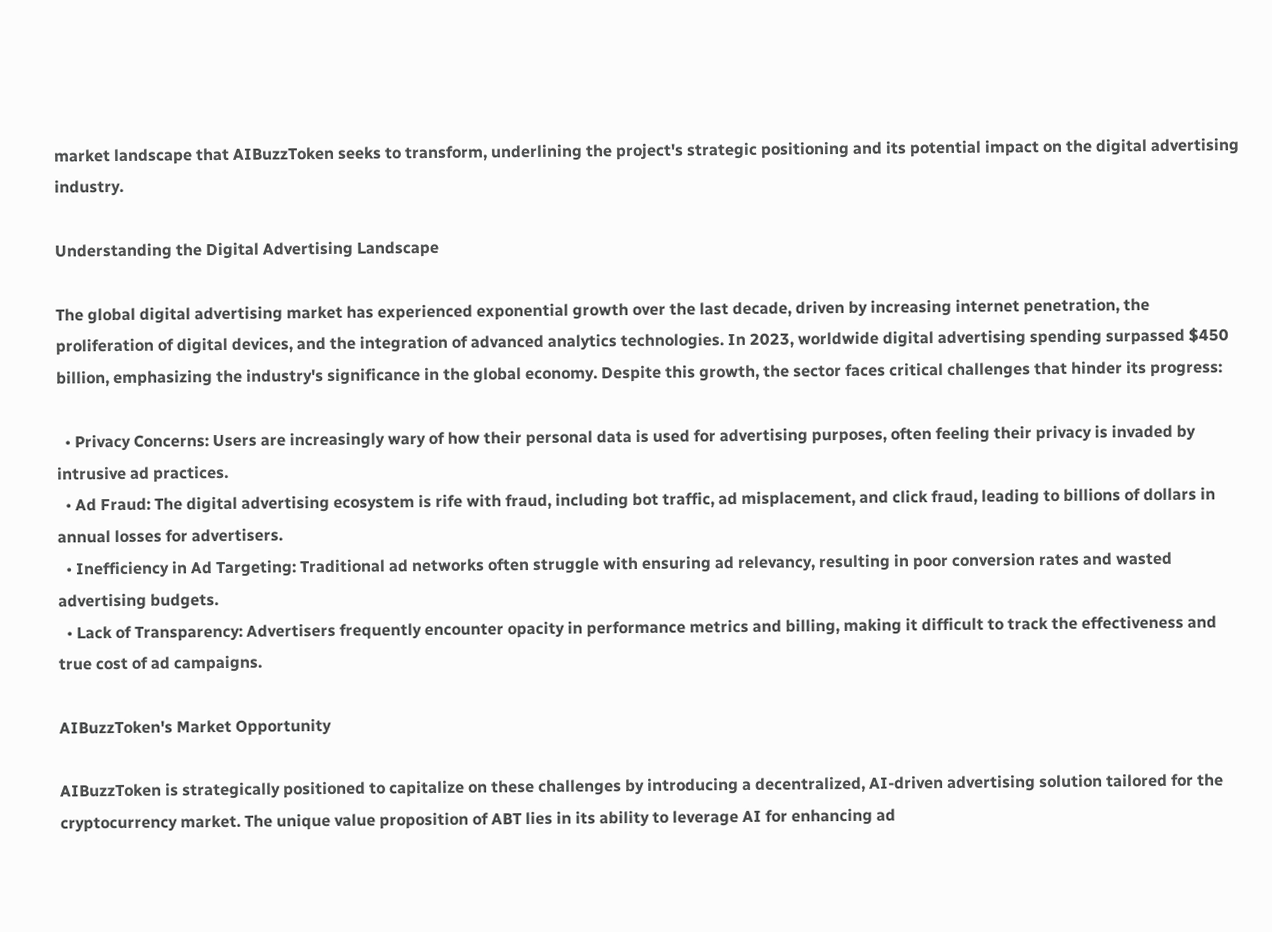market landscape that AIBuzzToken seeks to transform, underlining the project's strategic positioning and its potential impact on the digital advertising industry.

Understanding the Digital Advertising Landscape

The global digital advertising market has experienced exponential growth over the last decade, driven by increasing internet penetration, the proliferation of digital devices, and the integration of advanced analytics technologies. In 2023, worldwide digital advertising spending surpassed $450 billion, emphasizing the industry's significance in the global economy. Despite this growth, the sector faces critical challenges that hinder its progress:

  • Privacy Concerns: Users are increasingly wary of how their personal data is used for advertising purposes, often feeling their privacy is invaded by intrusive ad practices.
  • Ad Fraud: The digital advertising ecosystem is rife with fraud, including bot traffic, ad misplacement, and click fraud, leading to billions of dollars in annual losses for advertisers.
  • Inefficiency in Ad Targeting: Traditional ad networks often struggle with ensuring ad relevancy, resulting in poor conversion rates and wasted advertising budgets.
  • Lack of Transparency: Advertisers frequently encounter opacity in performance metrics and billing, making it difficult to track the effectiveness and true cost of ad campaigns.

AIBuzzToken's Market Opportunity

AIBuzzToken is strategically positioned to capitalize on these challenges by introducing a decentralized, AI-driven advertising solution tailored for the cryptocurrency market. The unique value proposition of ABT lies in its ability to leverage AI for enhancing ad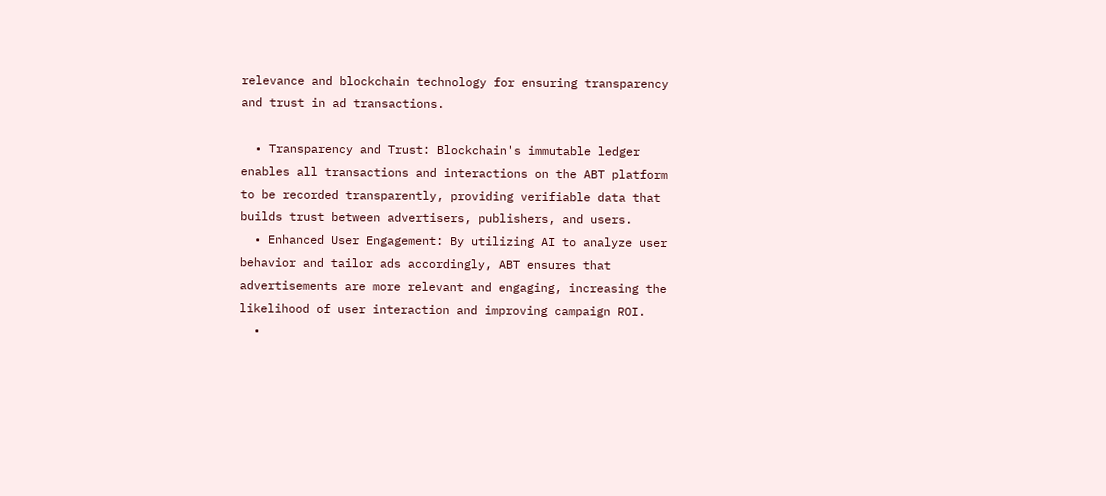relevance and blockchain technology for ensuring transparency and trust in ad transactions.

  • Transparency and Trust: Blockchain's immutable ledger enables all transactions and interactions on the ABT platform to be recorded transparently, providing verifiable data that builds trust between advertisers, publishers, and users.
  • Enhanced User Engagement: By utilizing AI to analyze user behavior and tailor ads accordingly, ABT ensures that advertisements are more relevant and engaging, increasing the likelihood of user interaction and improving campaign ROI.
  •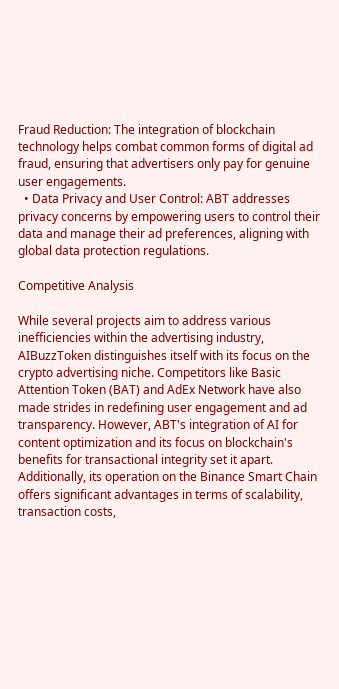Fraud Reduction: The integration of blockchain technology helps combat common forms of digital ad fraud, ensuring that advertisers only pay for genuine user engagements.
  • Data Privacy and User Control: ABT addresses privacy concerns by empowering users to control their data and manage their ad preferences, aligning with global data protection regulations.

Competitive Analysis

While several projects aim to address various inefficiencies within the advertising industry, AIBuzzToken distinguishes itself with its focus on the crypto advertising niche. Competitors like Basic Attention Token (BAT) and AdEx Network have also made strides in redefining user engagement and ad transparency. However, ABT's integration of AI for content optimization and its focus on blockchain's benefits for transactional integrity set it apart. Additionally, its operation on the Binance Smart Chain offers significant advantages in terms of scalability, transaction costs,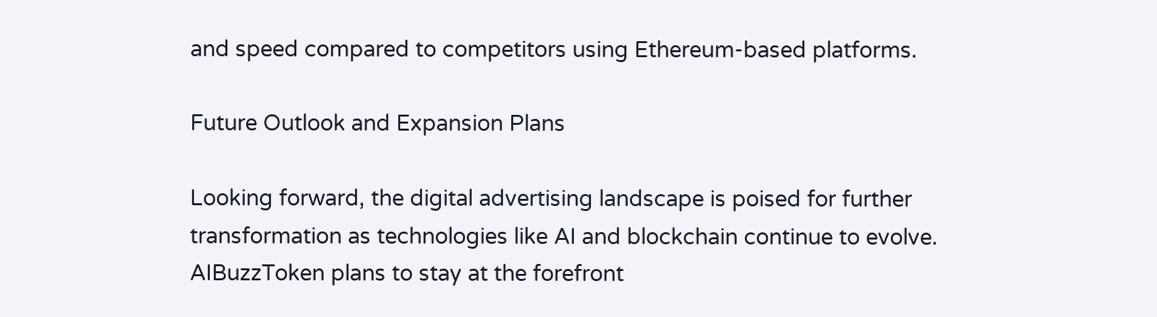and speed compared to competitors using Ethereum-based platforms.

Future Outlook and Expansion Plans

Looking forward, the digital advertising landscape is poised for further transformation as technologies like AI and blockchain continue to evolve. AIBuzzToken plans to stay at the forefront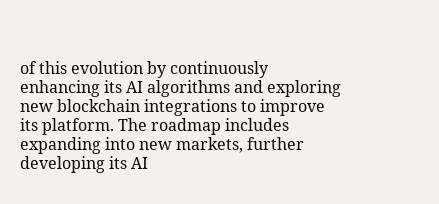of this evolution by continuously enhancing its AI algorithms and exploring new blockchain integrations to improve its platform. The roadmap includes expanding into new markets, further developing its AI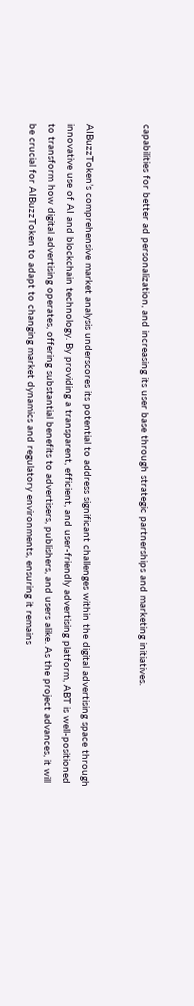capabilities for better ad personalization, and increasing its user base through strategic partnerships and marketing initiatives.


AIBuzzToken’s comprehensive market analysis underscores its potential to address significant challenges within the digital advertising space through innovative use of AI and blockchain technology. By providing a transparent, efficient, and user-friendly advertising platform, ABT is well-positioned to transform how digital advertising operates, offering substantial benefits to advertisers, publishers, and users alike. As the project advances, it will be crucial for AIBuzzToken to adapt to changing market dynamics and regulatory environments, ensuring it remains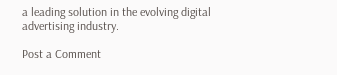a leading solution in the evolving digital advertising industry.

Post a Comment